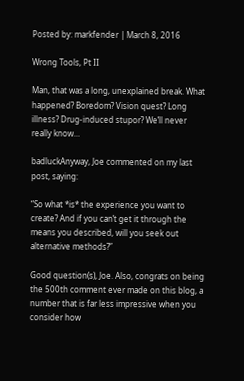Posted by: markfender | March 8, 2016

Wrong Tools, Pt II

Man, that was a long, unexplained break. What happened? Boredom? Vision quest? Long illness? Drug-induced stupor? We’ll never really know…

badluckAnyway, Joe commented on my last post, saying:

“So what *is* the experience you want to create? And if you can’t get it through the means you described, will you seek out alternative methods?”

Good question(s), Joe. Also, congrats on being the 500th comment ever made on this blog, a number that is far less impressive when you consider how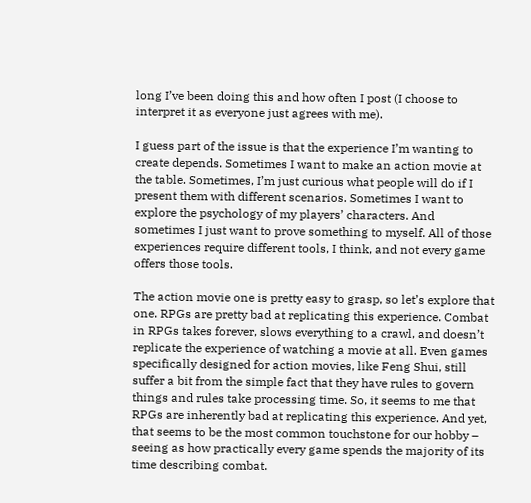long I’ve been doing this and how often I post (I choose to interpret it as everyone just agrees with me).

I guess part of the issue is that the experience I’m wanting to create depends. Sometimes I want to make an action movie at the table. Sometimes, I’m just curious what people will do if I present them with different scenarios. Sometimes I want to explore the psychology of my players’ characters. And sometimes I just want to prove something to myself. All of those experiences require different tools, I think, and not every game offers those tools.

The action movie one is pretty easy to grasp, so let’s explore that one. RPGs are pretty bad at replicating this experience. Combat in RPGs takes forever, slows everything to a crawl, and doesn’t replicate the experience of watching a movie at all. Even games specifically designed for action movies, like Feng Shui, still suffer a bit from the simple fact that they have rules to govern things and rules take processing time. So, it seems to me that RPGs are inherently bad at replicating this experience. And yet, that seems to be the most common touchstone for our hobby – seeing as how practically every game spends the majority of its time describing combat.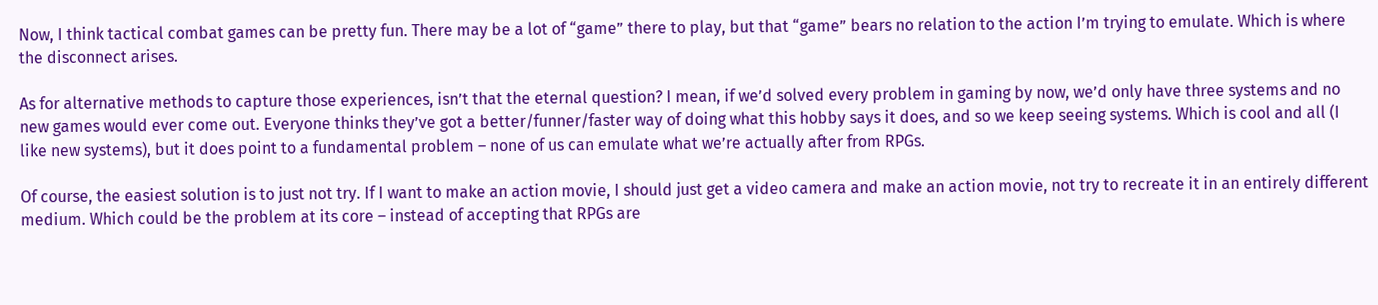Now, I think tactical combat games can be pretty fun. There may be a lot of “game” there to play, but that “game” bears no relation to the action I’m trying to emulate. Which is where the disconnect arises.

As for alternative methods to capture those experiences, isn’t that the eternal question? I mean, if we’d solved every problem in gaming by now, we’d only have three systems and no new games would ever come out. Everyone thinks they’ve got a better/funner/faster way of doing what this hobby says it does, and so we keep seeing systems. Which is cool and all (I like new systems), but it does point to a fundamental problem – none of us can emulate what we’re actually after from RPGs.

Of course, the easiest solution is to just not try. If I want to make an action movie, I should just get a video camera and make an action movie, not try to recreate it in an entirely different medium. Which could be the problem at its core – instead of accepting that RPGs are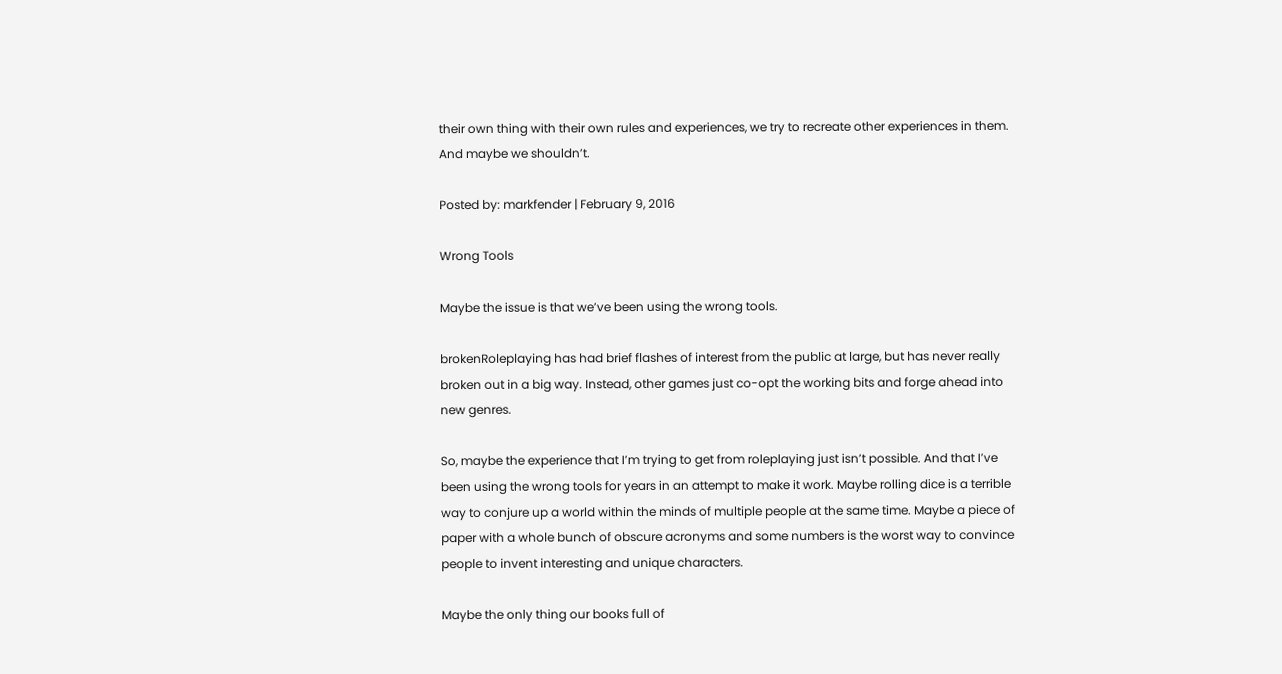their own thing with their own rules and experiences, we try to recreate other experiences in them. And maybe we shouldn’t.

Posted by: markfender | February 9, 2016

Wrong Tools

Maybe the issue is that we’ve been using the wrong tools.

brokenRoleplaying has had brief flashes of interest from the public at large, but has never really broken out in a big way. Instead, other games just co-opt the working bits and forge ahead into new genres.

So, maybe the experience that I’m trying to get from roleplaying just isn’t possible. And that I’ve been using the wrong tools for years in an attempt to make it work. Maybe rolling dice is a terrible way to conjure up a world within the minds of multiple people at the same time. Maybe a piece of paper with a whole bunch of obscure acronyms and some numbers is the worst way to convince people to invent interesting and unique characters.

Maybe the only thing our books full of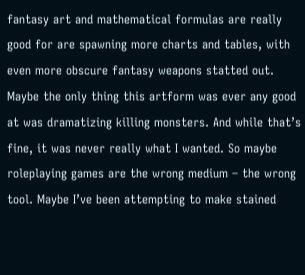fantasy art and mathematical formulas are really good for are spawning more charts and tables, with even more obscure fantasy weapons statted out. Maybe the only thing this artform was ever any good at was dramatizing killing monsters. And while that’s fine, it was never really what I wanted. So maybe roleplaying games are the wrong medium – the wrong tool. Maybe I’ve been attempting to make stained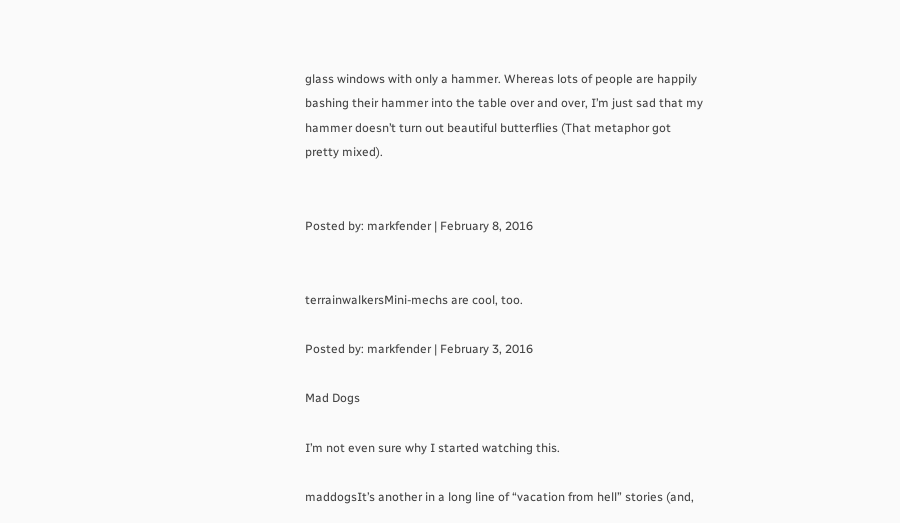glass windows with only a hammer. Whereas lots of people are happily bashing their hammer into the table over and over, I’m just sad that my hammer doesn’t turn out beautiful butterflies (That metaphor got pretty mixed).


Posted by: markfender | February 8, 2016


terrainwalkersMini-mechs are cool, too.

Posted by: markfender | February 3, 2016

Mad Dogs

I’m not even sure why I started watching this.

maddogsIt’s another in a long line of “vacation from hell” stories (and,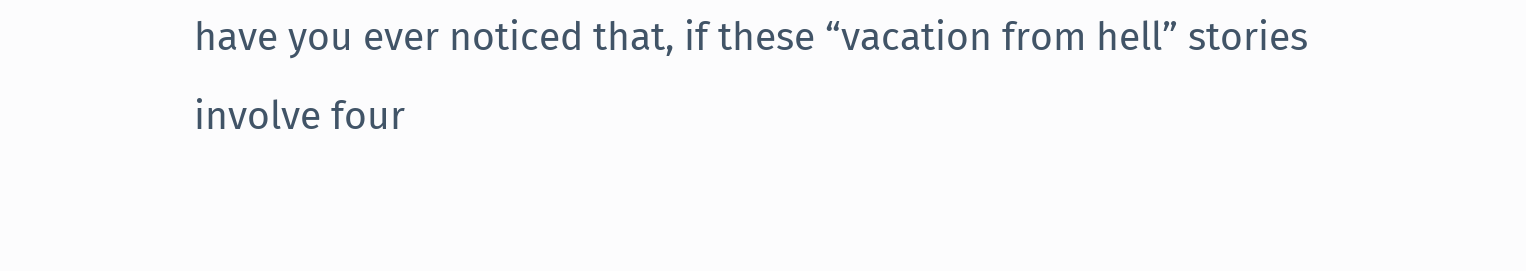have you ever noticed that, if these “vacation from hell” stories involve four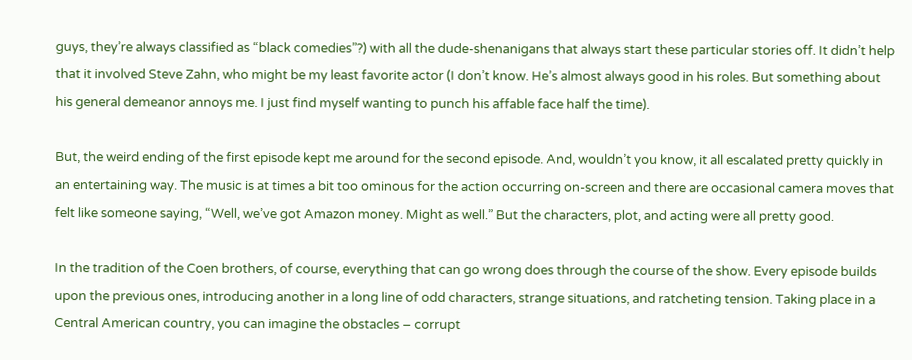guys, they’re always classified as “black comedies”?) with all the dude-shenanigans that always start these particular stories off. It didn’t help that it involved Steve Zahn, who might be my least favorite actor (I don’t know. He’s almost always good in his roles. But something about his general demeanor annoys me. I just find myself wanting to punch his affable face half the time).

But, the weird ending of the first episode kept me around for the second episode. And, wouldn’t you know, it all escalated pretty quickly in an entertaining way. The music is at times a bit too ominous for the action occurring on-screen and there are occasional camera moves that felt like someone saying, “Well, we’ve got Amazon money. Might as well.” But the characters, plot, and acting were all pretty good.

In the tradition of the Coen brothers, of course, everything that can go wrong does through the course of the show. Every episode builds upon the previous ones, introducing another in a long line of odd characters, strange situations, and ratcheting tension. Taking place in a Central American country, you can imagine the obstacles – corrupt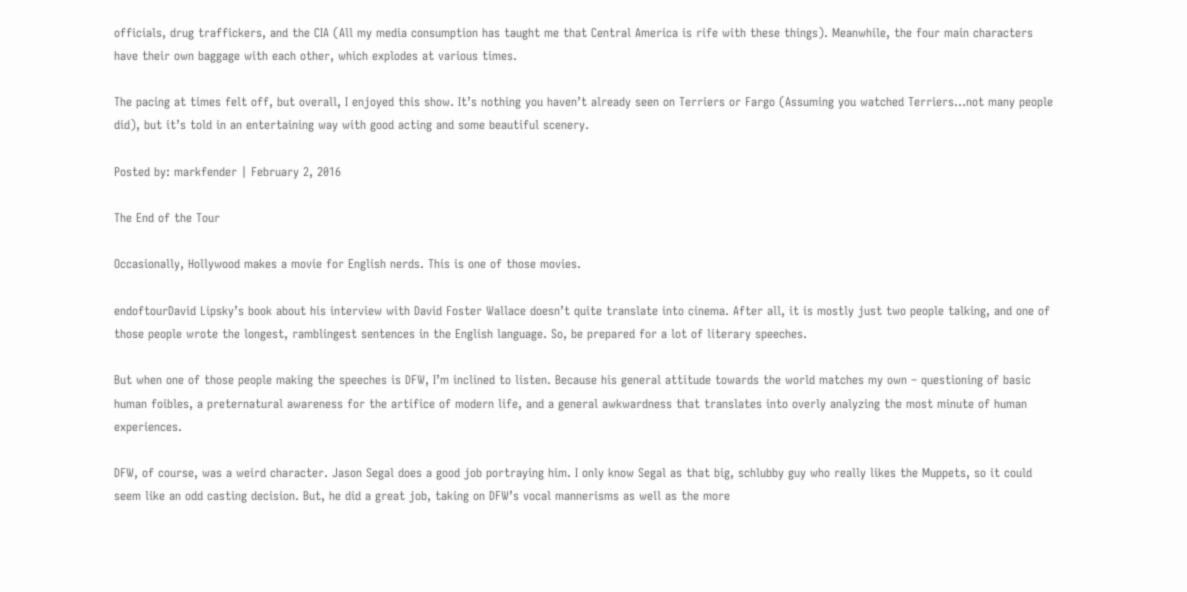officials, drug traffickers, and the CIA (All my media consumption has taught me that Central America is rife with these things). Meanwhile, the four main characters have their own baggage with each other, which explodes at various times.

The pacing at times felt off, but overall, I enjoyed this show. It’s nothing you haven’t already seen on Terriers or Fargo (Assuming you watched Terriers…not many people did), but it’s told in an entertaining way with good acting and some beautiful scenery.

Posted by: markfender | February 2, 2016

The End of the Tour

Occasionally, Hollywood makes a movie for English nerds. This is one of those movies.

endoftourDavid Lipsky’s book about his interview with David Foster Wallace doesn’t quite translate into cinema. After all, it is mostly just two people talking, and one of those people wrote the longest, ramblingest sentences in the English language. So, be prepared for a lot of literary speeches.

But when one of those people making the speeches is DFW, I’m inclined to listen. Because his general attitude towards the world matches my own – questioning of basic human foibles, a preternatural awareness for the artifice of modern life, and a general awkwardness that translates into overly analyzing the most minute of human experiences.

DFW, of course, was a weird character. Jason Segal does a good job portraying him. I only know Segal as that big, schlubby guy who really likes the Muppets, so it could seem like an odd casting decision. But, he did a great job, taking on DFW’s vocal mannerisms as well as the more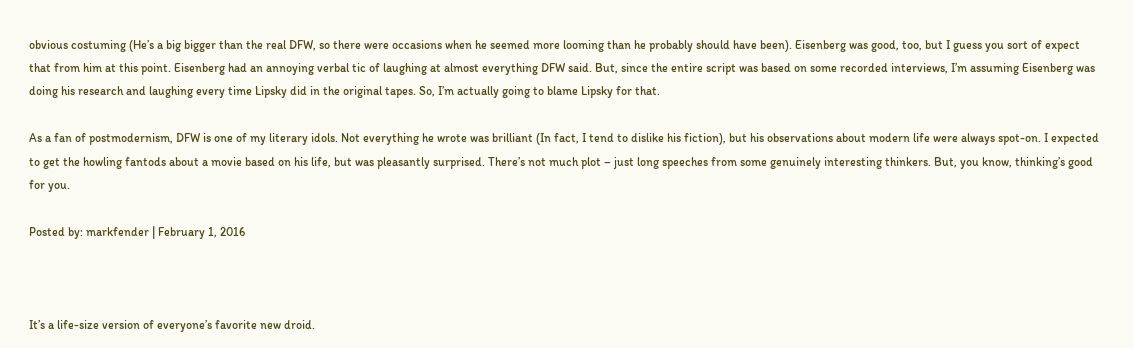obvious costuming (He’s a big bigger than the real DFW, so there were occasions when he seemed more looming than he probably should have been). Eisenberg was good, too, but I guess you sort of expect that from him at this point. Eisenberg had an annoying verbal tic of laughing at almost everything DFW said. But, since the entire script was based on some recorded interviews, I’m assuming Eisenberg was doing his research and laughing every time Lipsky did in the original tapes. So, I’m actually going to blame Lipsky for that.

As a fan of postmodernism, DFW is one of my literary idols. Not everything he wrote was brilliant (In fact, I tend to dislike his fiction), but his observations about modern life were always spot-on. I expected to get the howling fantods about a movie based on his life, but was pleasantly surprised. There’s not much plot – just long speeches from some genuinely interesting thinkers. But, you know, thinking’s good for you.

Posted by: markfender | February 1, 2016



It’s a life-size version of everyone’s favorite new droid.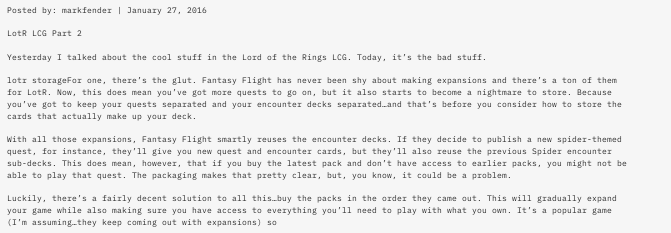Posted by: markfender | January 27, 2016

LotR LCG Part 2

Yesterday I talked about the cool stuff in the Lord of the Rings LCG. Today, it’s the bad stuff.

lotr storageFor one, there’s the glut. Fantasy Flight has never been shy about making expansions and there’s a ton of them for LotR. Now, this does mean you’ve got more quests to go on, but it also starts to become a nightmare to store. Because you’ve got to keep your quests separated and your encounter decks separated…and that’s before you consider how to store the cards that actually make up your deck.

With all those expansions, Fantasy Flight smartly reuses the encounter decks. If they decide to publish a new spider-themed quest, for instance, they’ll give you new quest and encounter cards, but they’ll also reuse the previous Spider encounter sub-decks. This does mean, however, that if you buy the latest pack and don’t have access to earlier packs, you might not be able to play that quest. The packaging makes that pretty clear, but, you know, it could be a problem.

Luckily, there’s a fairly decent solution to all this…buy the packs in the order they came out. This will gradually expand your game while also making sure you have access to everything you’ll need to play with what you own. It’s a popular game (I’m assuming…they keep coming out with expansions) so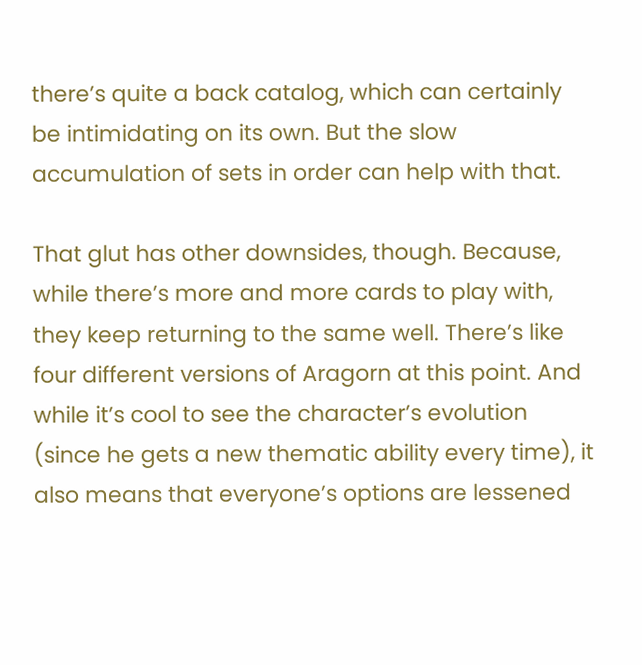there’s quite a back catalog, which can certainly be intimidating on its own. But the slow accumulation of sets in order can help with that.

That glut has other downsides, though. Because, while there’s more and more cards to play with, they keep returning to the same well. There’s like four different versions of Aragorn at this point. And while it’s cool to see the character’s evolution (since he gets a new thematic ability every time), it also means that everyone’s options are lessened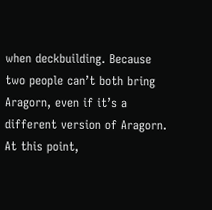when deckbuilding. Because two people can’t both bring Aragorn, even if it’s a different version of Aragorn. At this point,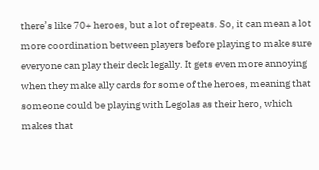there’s like 70+ heroes, but a lot of repeats. So, it can mean a lot more coordination between players before playing to make sure everyone can play their deck legally. It gets even more annoying when they make ally cards for some of the heroes, meaning that someone could be playing with Legolas as their hero, which makes that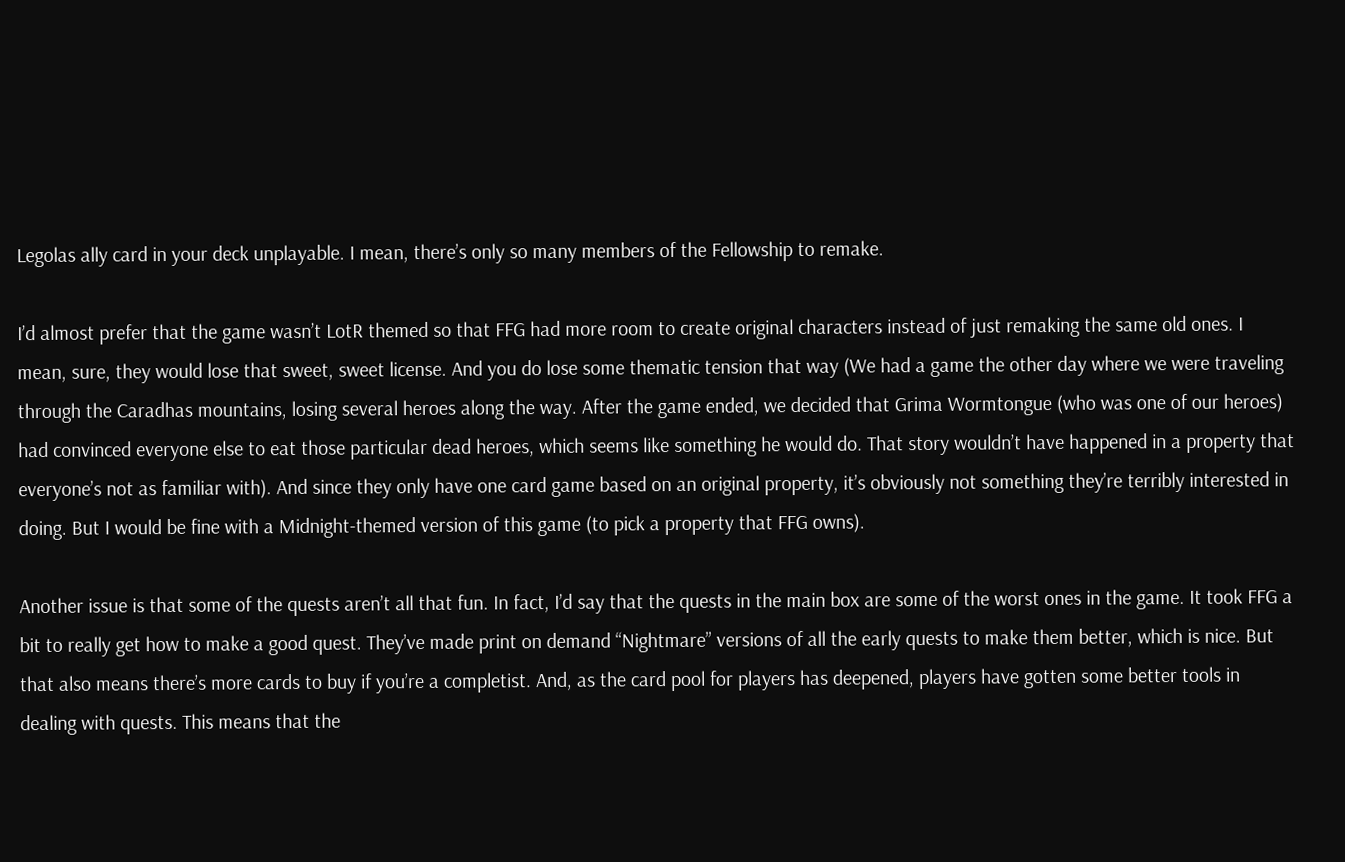Legolas ally card in your deck unplayable. I mean, there’s only so many members of the Fellowship to remake.

I’d almost prefer that the game wasn’t LotR themed so that FFG had more room to create original characters instead of just remaking the same old ones. I mean, sure, they would lose that sweet, sweet license. And you do lose some thematic tension that way (We had a game the other day where we were traveling through the Caradhas mountains, losing several heroes along the way. After the game ended, we decided that Grima Wormtongue (who was one of our heroes) had convinced everyone else to eat those particular dead heroes, which seems like something he would do. That story wouldn’t have happened in a property that everyone’s not as familiar with). And since they only have one card game based on an original property, it’s obviously not something they’re terribly interested in doing. But I would be fine with a Midnight-themed version of this game (to pick a property that FFG owns).

Another issue is that some of the quests aren’t all that fun. In fact, I’d say that the quests in the main box are some of the worst ones in the game. It took FFG a bit to really get how to make a good quest. They’ve made print on demand “Nightmare” versions of all the early quests to make them better, which is nice. But that also means there’s more cards to buy if you’re a completist. And, as the card pool for players has deepened, players have gotten some better tools in dealing with quests. This means that the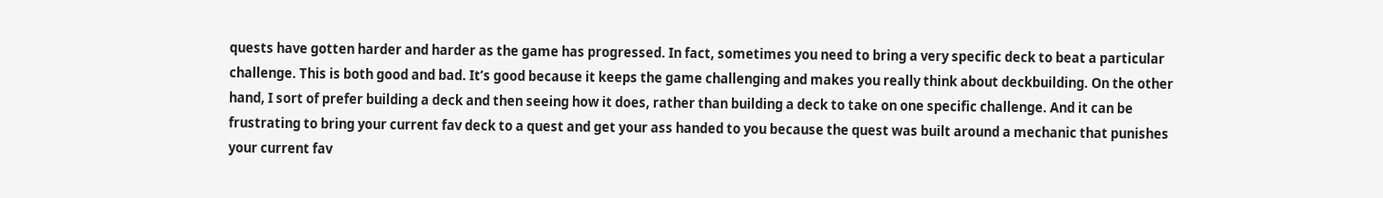quests have gotten harder and harder as the game has progressed. In fact, sometimes you need to bring a very specific deck to beat a particular challenge. This is both good and bad. It’s good because it keeps the game challenging and makes you really think about deckbuilding. On the other hand, I sort of prefer building a deck and then seeing how it does, rather than building a deck to take on one specific challenge. And it can be frustrating to bring your current fav deck to a quest and get your ass handed to you because the quest was built around a mechanic that punishes your current fav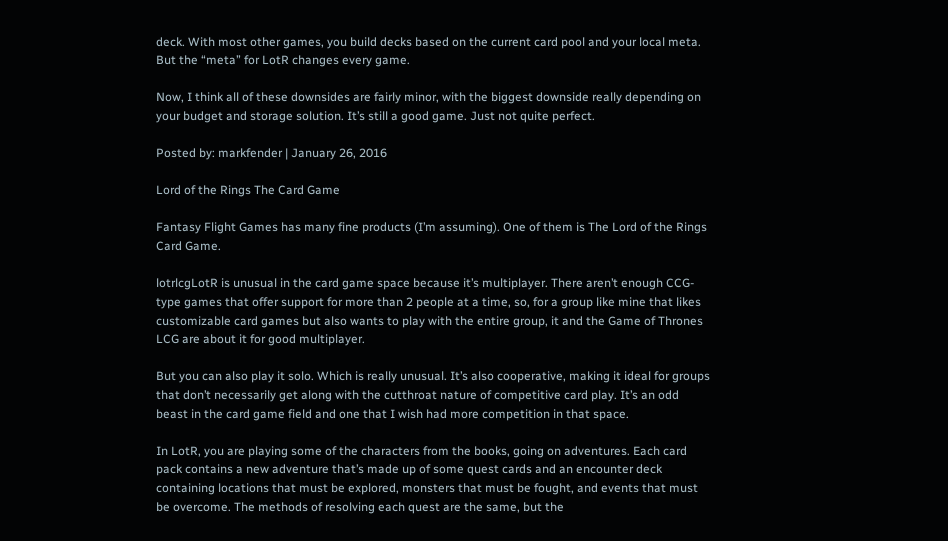deck. With most other games, you build decks based on the current card pool and your local meta. But the “meta” for LotR changes every game.

Now, I think all of these downsides are fairly minor, with the biggest downside really depending on your budget and storage solution. It’s still a good game. Just not quite perfect.

Posted by: markfender | January 26, 2016

Lord of the Rings The Card Game

Fantasy Flight Games has many fine products (I’m assuming). One of them is The Lord of the Rings Card Game.

lotrlcgLotR is unusual in the card game space because it’s multiplayer. There aren’t enough CCG-type games that offer support for more than 2 people at a time, so, for a group like mine that likes customizable card games but also wants to play with the entire group, it and the Game of Thrones LCG are about it for good multiplayer.

But you can also play it solo. Which is really unusual. It’s also cooperative, making it ideal for groups that don’t necessarily get along with the cutthroat nature of competitive card play. It’s an odd beast in the card game field and one that I wish had more competition in that space.

In LotR, you are playing some of the characters from the books, going on adventures. Each card pack contains a new adventure that’s made up of some quest cards and an encounter deck containing locations that must be explored, monsters that must be fought, and events that must be overcome. The methods of resolving each quest are the same, but the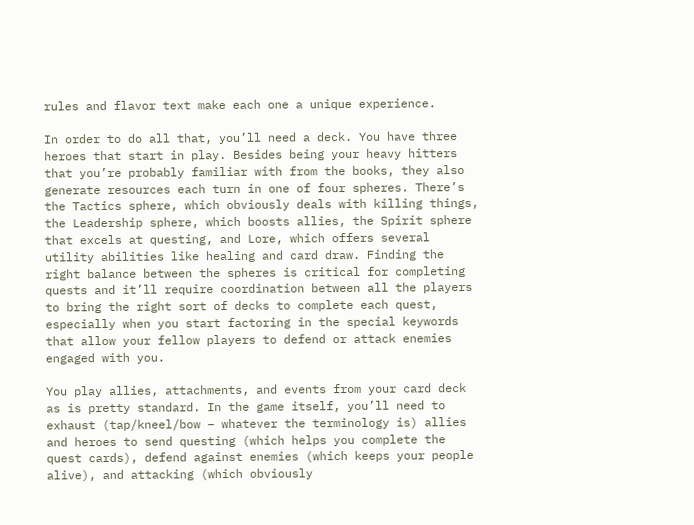rules and flavor text make each one a unique experience.

In order to do all that, you’ll need a deck. You have three heroes that start in play. Besides being your heavy hitters that you’re probably familiar with from the books, they also generate resources each turn in one of four spheres. There’s the Tactics sphere, which obviously deals with killing things, the Leadership sphere, which boosts allies, the Spirit sphere that excels at questing, and Lore, which offers several utility abilities like healing and card draw. Finding the right balance between the spheres is critical for completing quests and it’ll require coordination between all the players to bring the right sort of decks to complete each quest, especially when you start factoring in the special keywords that allow your fellow players to defend or attack enemies engaged with you.

You play allies, attachments, and events from your card deck as is pretty standard. In the game itself, you’ll need to exhaust (tap/kneel/bow – whatever the terminology is) allies and heroes to send questing (which helps you complete the quest cards), defend against enemies (which keeps your people alive), and attacking (which obviously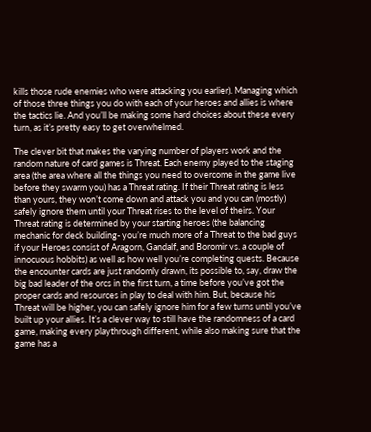kills those rude enemies who were attacking you earlier). Managing which of those three things you do with each of your heroes and allies is where the tactics lie. And you’ll be making some hard choices about these every turn, as it’s pretty easy to get overwhelmed.

The clever bit that makes the varying number of players work and the random nature of card games is Threat. Each enemy played to the staging area (the area where all the things you need to overcome in the game live before they swarm you) has a Threat rating. If their Threat rating is less than yours, they won’t come down and attack you and you can (mostly) safely ignore them until your Threat rises to the level of theirs. Your Threat rating is determined by your starting heroes (the balancing mechanic for deck building- you’re much more of a Threat to the bad guys if your Heroes consist of Aragorn, Gandalf, and Boromir vs. a couple of innocuous hobbits) as well as how well you’re completing quests. Because the encounter cards are just randomly drawn, its possible to, say, draw the big bad leader of the orcs in the first turn, a time before you’ve got the proper cards and resources in play to deal with him. But, because his Threat will be higher, you can safely ignore him for a few turns until you’ve built up your allies. It’s a clever way to still have the randomness of a card game, making every playthrough different, while also making sure that the game has a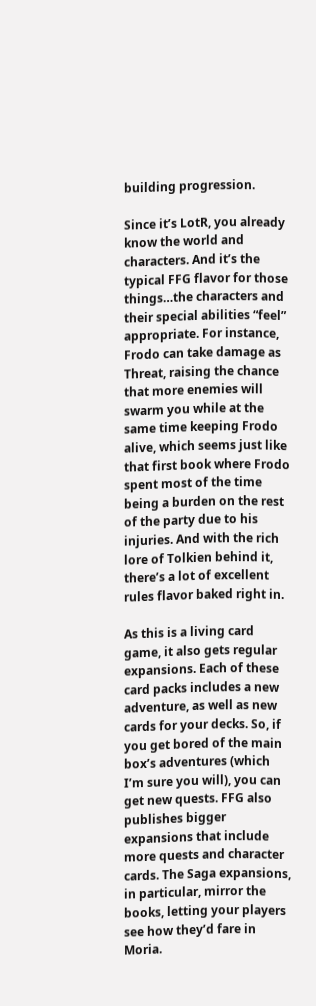building progression.

Since it’s LotR, you already know the world and characters. And it’s the typical FFG flavor for those things…the characters and their special abilities “feel” appropriate. For instance, Frodo can take damage as Threat, raising the chance that more enemies will swarm you while at the same time keeping Frodo alive, which seems just like that first book where Frodo spent most of the time being a burden on the rest of the party due to his injuries. And with the rich lore of Tolkien behind it, there’s a lot of excellent rules flavor baked right in.

As this is a living card game, it also gets regular expansions. Each of these card packs includes a new adventure, as well as new cards for your decks. So, if you get bored of the main box’s adventures (which I’m sure you will), you can get new quests. FFG also publishes bigger expansions that include more quests and character cards. The Saga expansions, in particular, mirror the books, letting your players see how they’d fare in Moria.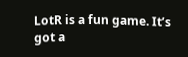LotR is a fun game. It’s got a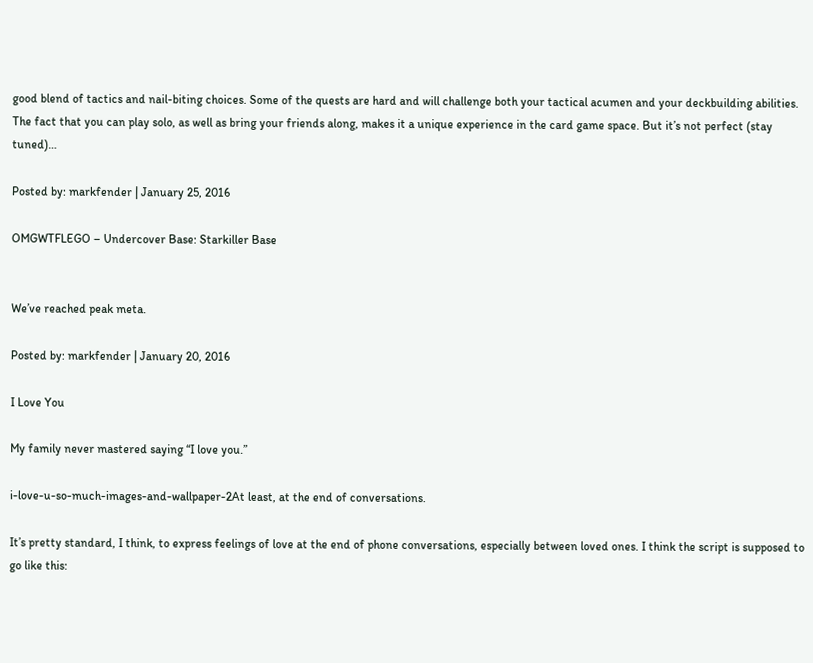good blend of tactics and nail-biting choices. Some of the quests are hard and will challenge both your tactical acumen and your deckbuilding abilities. The fact that you can play solo, as well as bring your friends along, makes it a unique experience in the card game space. But it’s not perfect (stay tuned)…

Posted by: markfender | January 25, 2016

OMGWTFLEGO – Undercover Base: Starkiller Base


We’ve reached peak meta.

Posted by: markfender | January 20, 2016

I Love You

My family never mastered saying “I love you.”

i-love-u-so-much-images-and-wallpaper-2At least, at the end of conversations.

It’s pretty standard, I think, to express feelings of love at the end of phone conversations, especially between loved ones. I think the script is supposed to go like this: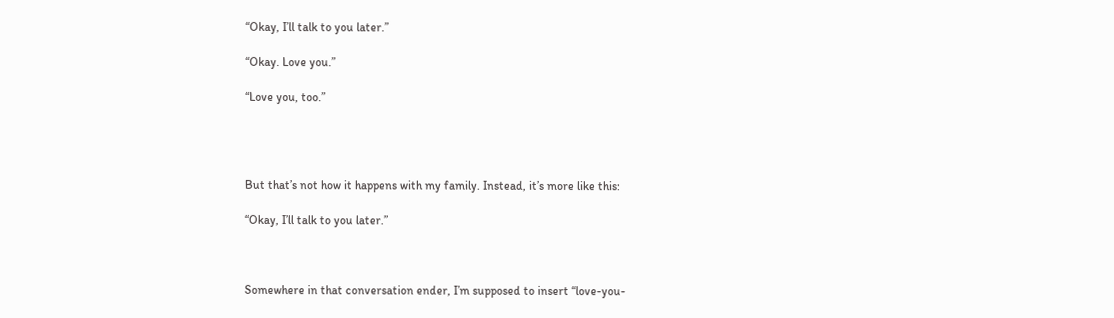“Okay, I’ll talk to you later.”

“Okay. Love you.”

“Love you, too.”




But that’s not how it happens with my family. Instead, it’s more like this:

“Okay, I’ll talk to you later.”



Somewhere in that conversation ender, I’m supposed to insert “love-you-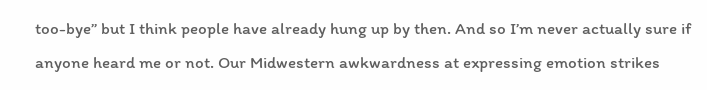too-bye” but I think people have already hung up by then. And so I’m never actually sure if anyone heard me or not. Our Midwestern awkwardness at expressing emotion strikes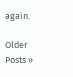again.

Older Posts »